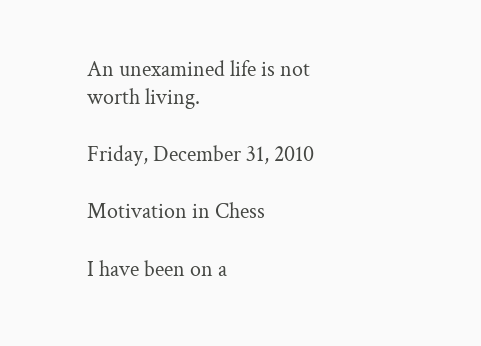An unexamined life is not worth living.

Friday, December 31, 2010

Motivation in Chess

I have been on a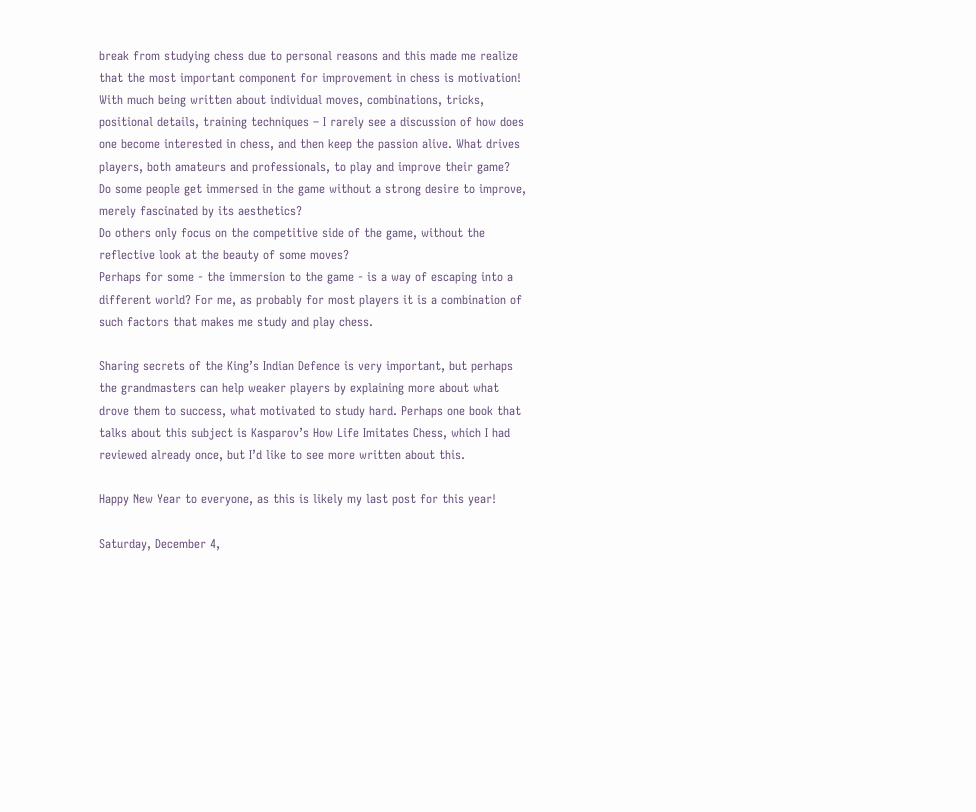break from studying chess due to personal reasons and this made me realize that the most important component for improvement in chess is motivation! With much being written about individual moves, combinations, tricks, positional details, training techniques – I rarely see a discussion of how does one become interested in chess, and then keep the passion alive. What drives players, both amateurs and professionals, to play and improve their game?
Do some people get immersed in the game without a strong desire to improve, merely fascinated by its aesthetics?
Do others only focus on the competitive side of the game, without the reflective look at the beauty of some moves?
Perhaps for some - the immersion to the game - is a way of escaping into a different world? For me, as probably for most players it is a combination of such factors that makes me study and play chess.

Sharing secrets of the King’s Indian Defence is very important, but perhaps the grandmasters can help weaker players by explaining more about what drove them to success, what motivated to study hard. Perhaps one book that talks about this subject is Kasparov’s How Life Imitates Chess, which I had reviewed already once, but I’d like to see more written about this.

Happy New Year to everyone, as this is likely my last post for this year!

Saturday, December 4,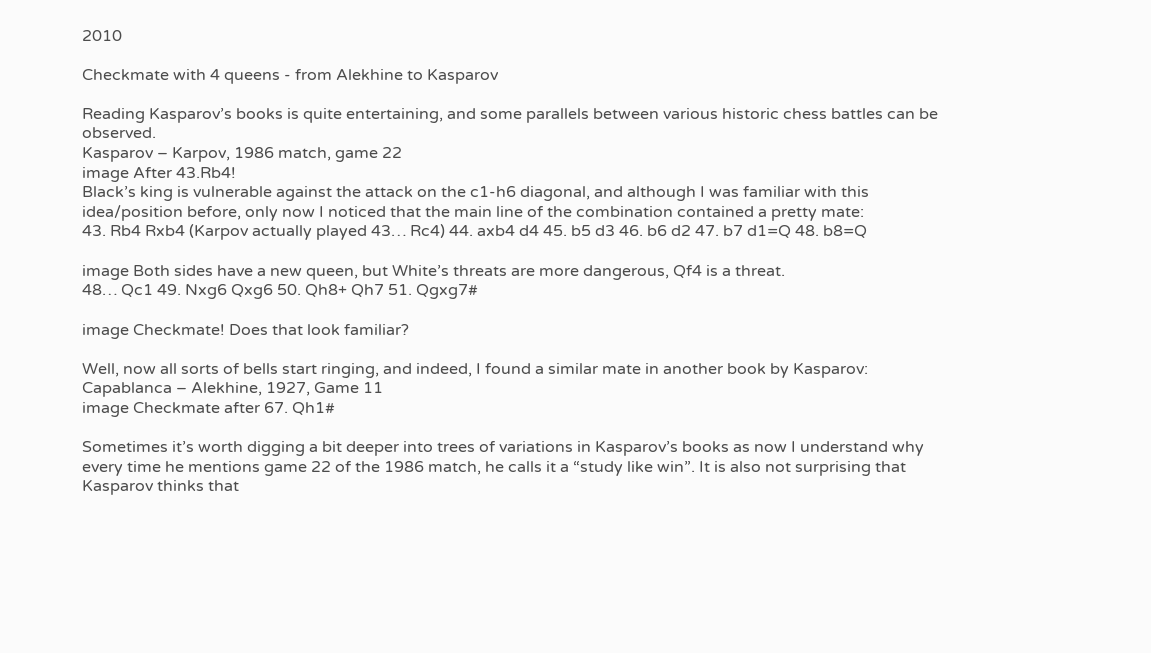2010

Checkmate with 4 queens - from Alekhine to Kasparov

Reading Kasparov’s books is quite entertaining, and some parallels between various historic chess battles can be observed.
Kasparov – Karpov, 1986 match, game 22
image After 43.Rb4!
Black’s king is vulnerable against the attack on the c1-h6 diagonal, and although I was familiar with this idea/position before, only now I noticed that the main line of the combination contained a pretty mate:
43. Rb4 Rxb4 (Karpov actually played 43… Rc4) 44. axb4 d4 45. b5 d3 46. b6 d2 47. b7 d1=Q 48. b8=Q

image Both sides have a new queen, but White’s threats are more dangerous, Qf4 is a threat.
48… Qc1 49. Nxg6 Qxg6 50. Qh8+ Qh7 51. Qgxg7#

image Checkmate! Does that look familiar?

Well, now all sorts of bells start ringing, and indeed, I found a similar mate in another book by Kasparov:
Capablanca – Alekhine, 1927, Game 11
image Checkmate after 67. Qh1#

Sometimes it’s worth digging a bit deeper into trees of variations in Kasparov’s books as now I understand why every time he mentions game 22 of the 1986 match, he calls it a “study like win”. It is also not surprising that Kasparov thinks that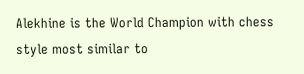Alekhine is the World Champion with chess style most similar to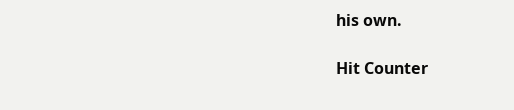his own.

Hit Counter